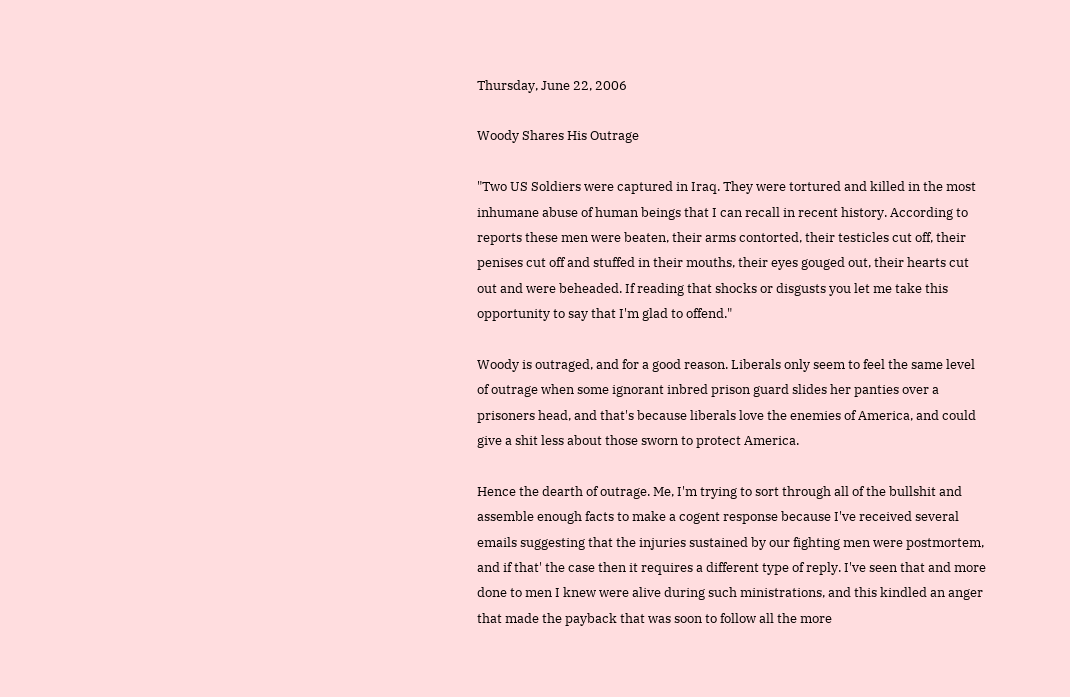Thursday, June 22, 2006

Woody Shares His Outrage

"Two US Soldiers were captured in Iraq. They were tortured and killed in the most inhumane abuse of human beings that I can recall in recent history. According to reports these men were beaten, their arms contorted, their testicles cut off, their penises cut off and stuffed in their mouths, their eyes gouged out, their hearts cut out and were beheaded. If reading that shocks or disgusts you let me take this opportunity to say that I'm glad to offend."

Woody is outraged, and for a good reason. Liberals only seem to feel the same level of outrage when some ignorant inbred prison guard slides her panties over a prisoners head, and that's because liberals love the enemies of America, and could give a shit less about those sworn to protect America.

Hence the dearth of outrage. Me, I'm trying to sort through all of the bullshit and assemble enough facts to make a cogent response because I've received several emails suggesting that the injuries sustained by our fighting men were postmortem, and if that' the case then it requires a different type of reply. I've seen that and more done to men I knew were alive during such ministrations, and this kindled an anger that made the payback that was soon to follow all the more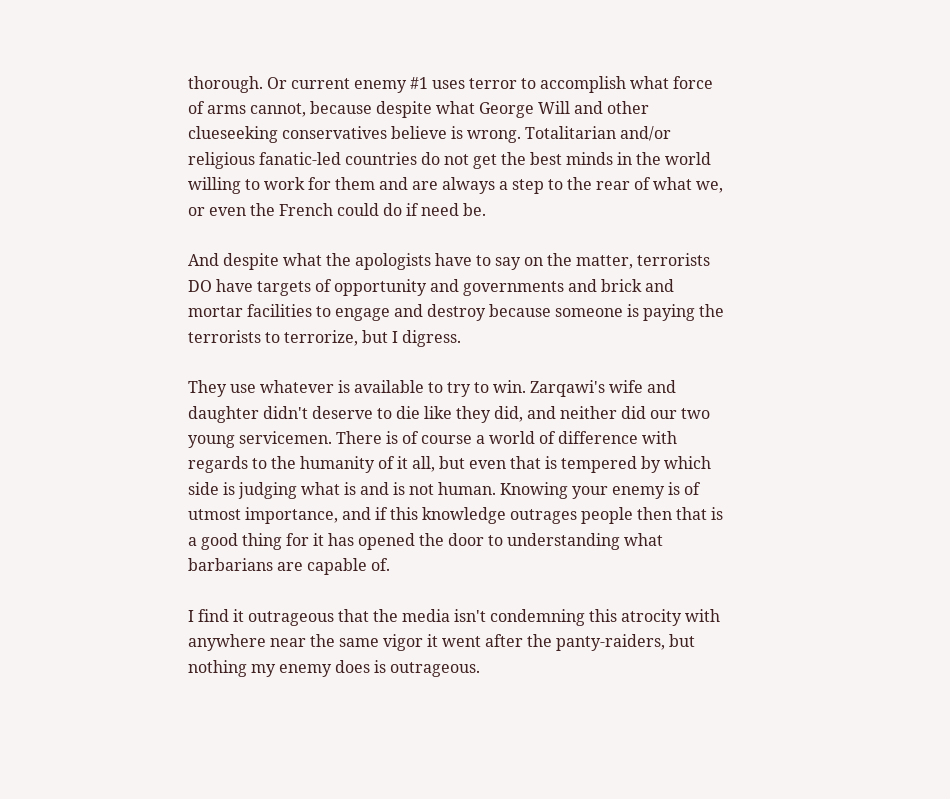thorough. Or current enemy #1 uses terror to accomplish what force of arms cannot, because despite what George Will and other clueseeking conservatives believe is wrong. Totalitarian and/or religious fanatic-led countries do not get the best minds in the world willing to work for them and are always a step to the rear of what we, or even the French could do if need be.

And despite what the apologists have to say on the matter, terrorists DO have targets of opportunity and governments and brick and mortar facilities to engage and destroy because someone is paying the terrorists to terrorize, but I digress.

They use whatever is available to try to win. Zarqawi's wife and daughter didn't deserve to die like they did, and neither did our two young servicemen. There is of course a world of difference with regards to the humanity of it all, but even that is tempered by which side is judging what is and is not human. Knowing your enemy is of utmost importance, and if this knowledge outrages people then that is a good thing for it has opened the door to understanding what barbarians are capable of.

I find it outrageous that the media isn't condemning this atrocity with anywhere near the same vigor it went after the panty-raiders, but nothing my enemy does is outrageous.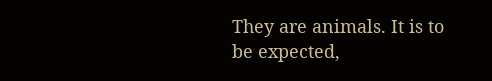They are animals. It is to be expected,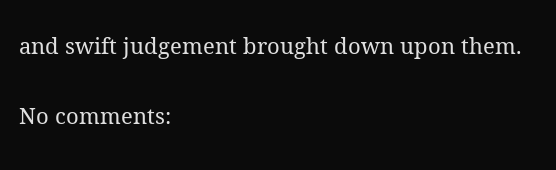and swift judgement brought down upon them.

No comments: